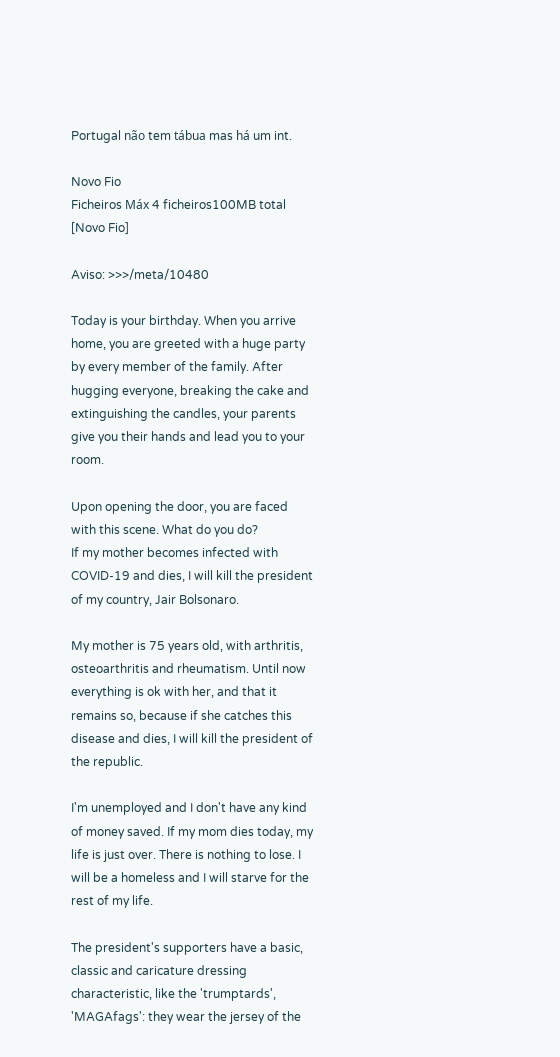Portugal não tem tábua mas há um int.

Novo Fio
Ficheiros Máx 4 ficheiros100MB total
[Novo Fio]

Aviso: >>>/meta/10480

Today is your birthday. When you arrive home, you are greeted with a huge party by every member of the family. After hugging everyone, breaking the cake and extinguishing the candles, your parents give you their hands and lead you to your room.

Upon opening the door, you are faced with this scene. What do you do?
If my mother becomes infected with COVID-19 and dies, I will kill the president of my country, Jair Bolsonaro.

My mother is 75 years old, with arthritis, osteoarthritis and rheumatism. Until now everything is ok with her, and that it remains so, because if she catches this disease and dies, I will kill the president of the republic.

I'm unemployed and I don't have any kind of money saved. If my mom dies today, my life is just over. There is nothing to lose. I will be a homeless and I will starve for the rest of my life.

The president's supporters have a basic, classic and caricature dressing characteristic, like the 'trumptards', 'MAGAfags': they wear the jersey of the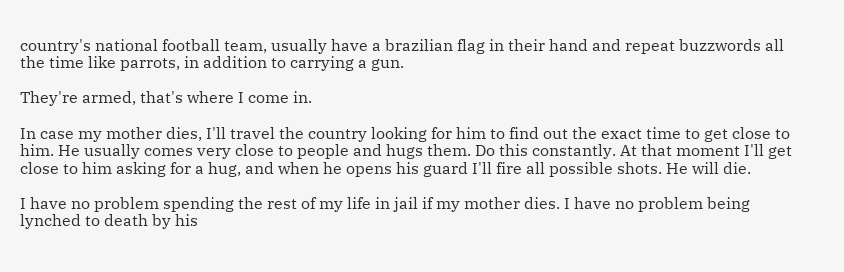country's national football team, usually have a brazilian flag in their hand and repeat buzzwords all the time like parrots, in addition to carrying a gun.

They're armed, that's where I come in.

In case my mother dies, I'll travel the country looking for him to find out the exact time to get close to him. He usually comes very close to people and hugs them. Do this constantly. At that moment I'll get close to him asking for a hug, and when he opens his guard I'll fire all possible shots. He will die.

I have no problem spending the rest of my life in jail if my mother dies. I have no problem being lynched to death by his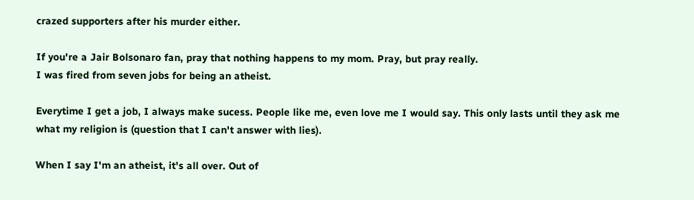crazed supporters after his murder either.

If you're a Jair Bolsonaro fan, pray that nothing happens to my mom. Pray, but pray really.
I was fired from seven jobs for being an atheist.

Everytime I get a job, I always make sucess. People like me, even love me I would say. This only lasts until they ask me what my religion is (question that I can't answer with lies).

When I say I'm an atheist, it's all over. Out of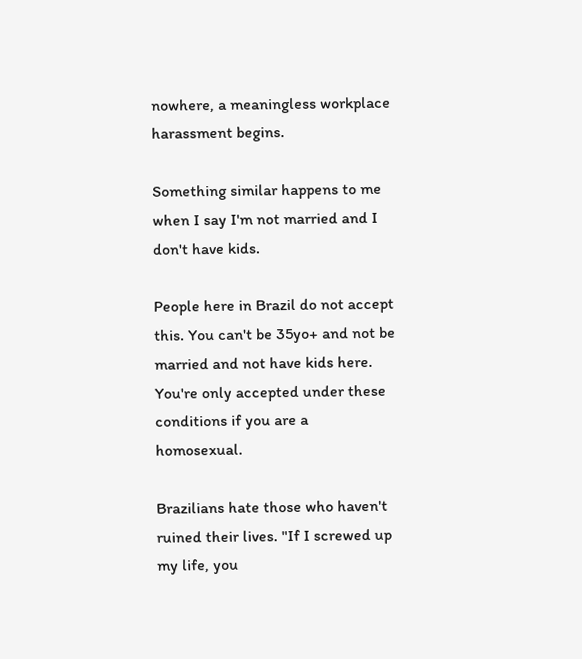nowhere, a meaningless workplace harassment begins.

Something similar happens to me when I say I'm not married and I don't have kids.

People here in Brazil do not accept this. You can't be 35yo+ and not be married and not have kids here. You're only accepted under these conditions if you are a homosexual.

Brazilians hate those who haven't ruined their lives. "If I screwed up my life, you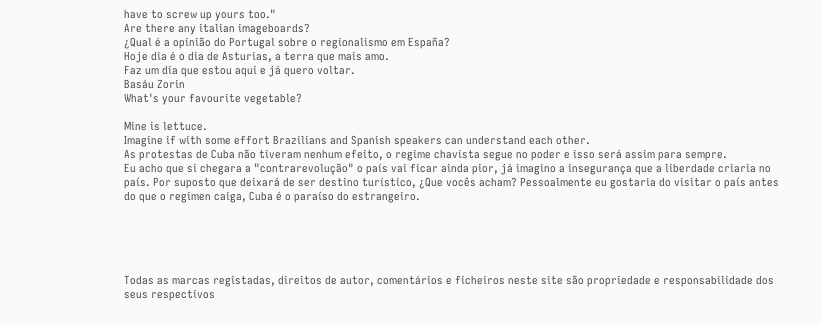have to screw up yours too."
Are there any italian imageboards?
¿Qual é a opinião do Portugal sobre o regionalismo em España?
Hoje dia é o dia de Asturias, a terra que mais amo.
Faz um dia que estou aqui e já quero voltar.
Basáu Zorin
What's your favourite vegetable?

Mine is lettuce.
Imagine if with some effort Brazilians and Spanish speakers can understand each other.
As protestas de Cuba não tiveram nenhum efeito, o regime chavista segue no poder e isso será assim para sempre.
Eu acho que si chegara a "contrarevolução" o país vai ficar ainda pior, já imagino a insegurança que a liberdade criaria no país. Por suposto que deixará de ser destino turístico, ¿Que vocês acham? Pessoalmente eu gostaria do visitar o país antes do que o regimen caiga, Cuba é o paraíso do estrangeiro.





Todas as marcas registadas, direitos de autor, comentários e ficheiros neste site são propriedade e responsabilidade dos seus respectivos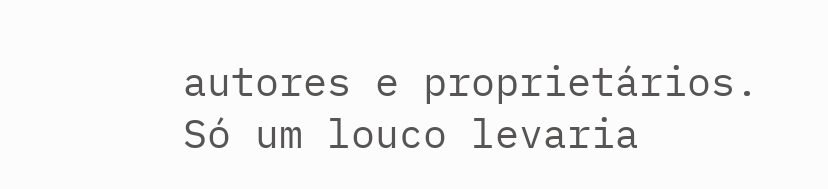autores e proprietários. Só um louco levaria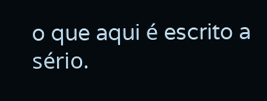o que aqui é escrito a sério.